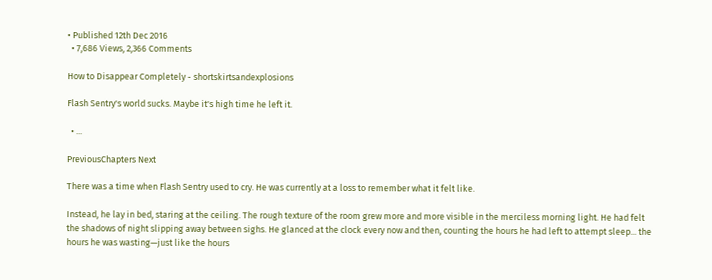• Published 12th Dec 2016
  • 7,686 Views, 2,366 Comments

How to Disappear Completely - shortskirtsandexplosions

Flash Sentry's world sucks. Maybe it's high time he left it.

  • ...

PreviousChapters Next

There was a time when Flash Sentry used to cry. He was currently at a loss to remember what it felt like.

Instead, he lay in bed, staring at the ceiling. The rough texture of the room grew more and more visible in the merciless morning light. He had felt the shadows of night slipping away between sighs. He glanced at the clock every now and then, counting the hours he had left to attempt sleep... the hours he was wasting—just like the hours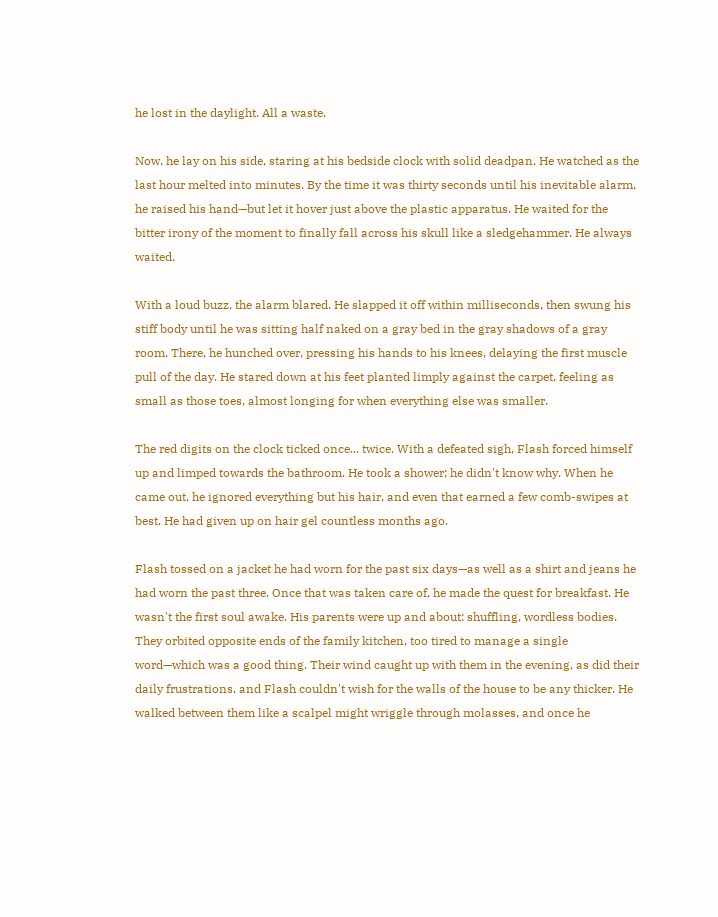he lost in the daylight. All a waste.

Now, he lay on his side, staring at his bedside clock with solid deadpan. He watched as the last hour melted into minutes. By the time it was thirty seconds until his inevitable alarm, he raised his hand—but let it hover just above the plastic apparatus. He waited for the bitter irony of the moment to finally fall across his skull like a sledgehammer. He always waited.

With a loud buzz, the alarm blared. He slapped it off within milliseconds, then swung his stiff body until he was sitting half naked on a gray bed in the gray shadows of a gray room. There, he hunched over, pressing his hands to his knees, delaying the first muscle pull of the day. He stared down at his feet planted limply against the carpet, feeling as small as those toes, almost longing for when everything else was smaller.

The red digits on the clock ticked once... twice. With a defeated sigh, Flash forced himself up and limped towards the bathroom. He took a shower; he didn't know why. When he came out, he ignored everything but his hair, and even that earned a few comb-swipes at best. He had given up on hair gel countless months ago.

Flash tossed on a jacket he had worn for the past six days—as well as a shirt and jeans he had worn the past three. Once that was taken care of, he made the quest for breakfast. He wasn't the first soul awake. His parents were up and about: shuffling, wordless bodies. They orbited opposite ends of the family kitchen, too tired to manage a single word—which was a good thing. Their wind caught up with them in the evening, as did their daily frustrations, and Flash couldn't wish for the walls of the house to be any thicker. He walked between them like a scalpel might wriggle through molasses, and once he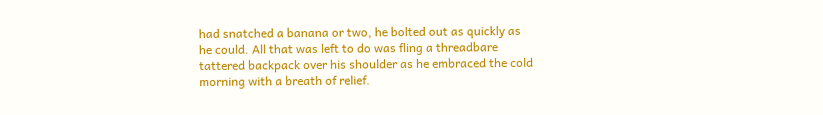had snatched a banana or two, he bolted out as quickly as he could. All that was left to do was fling a threadbare tattered backpack over his shoulder as he embraced the cold morning with a breath of relief.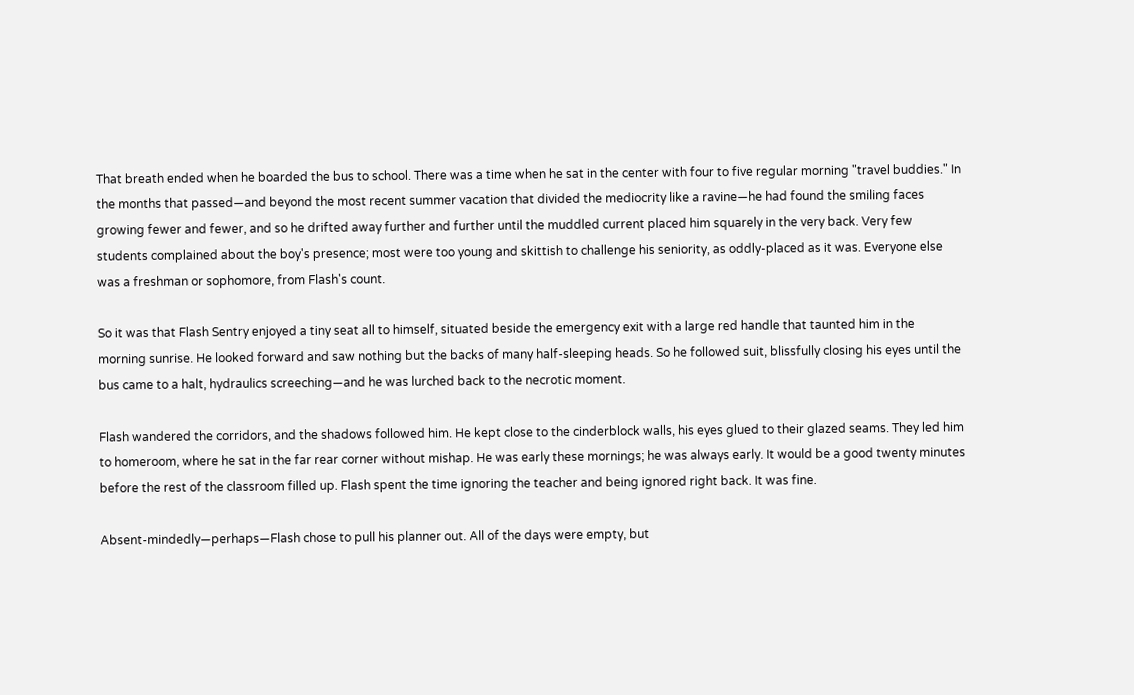That breath ended when he boarded the bus to school. There was a time when he sat in the center with four to five regular morning "travel buddies." In the months that passed—and beyond the most recent summer vacation that divided the mediocrity like a ravine—he had found the smiling faces growing fewer and fewer, and so he drifted away further and further until the muddled current placed him squarely in the very back. Very few students complained about the boy's presence; most were too young and skittish to challenge his seniority, as oddly-placed as it was. Everyone else was a freshman or sophomore, from Flash's count.

So it was that Flash Sentry enjoyed a tiny seat all to himself, situated beside the emergency exit with a large red handle that taunted him in the morning sunrise. He looked forward and saw nothing but the backs of many half-sleeping heads. So he followed suit, blissfully closing his eyes until the bus came to a halt, hydraulics screeching—and he was lurched back to the necrotic moment.

Flash wandered the corridors, and the shadows followed him. He kept close to the cinderblock walls, his eyes glued to their glazed seams. They led him to homeroom, where he sat in the far rear corner without mishap. He was early these mornings; he was always early. It would be a good twenty minutes before the rest of the classroom filled up. Flash spent the time ignoring the teacher and being ignored right back. It was fine.

Absent-mindedly—perhaps—Flash chose to pull his planner out. All of the days were empty, but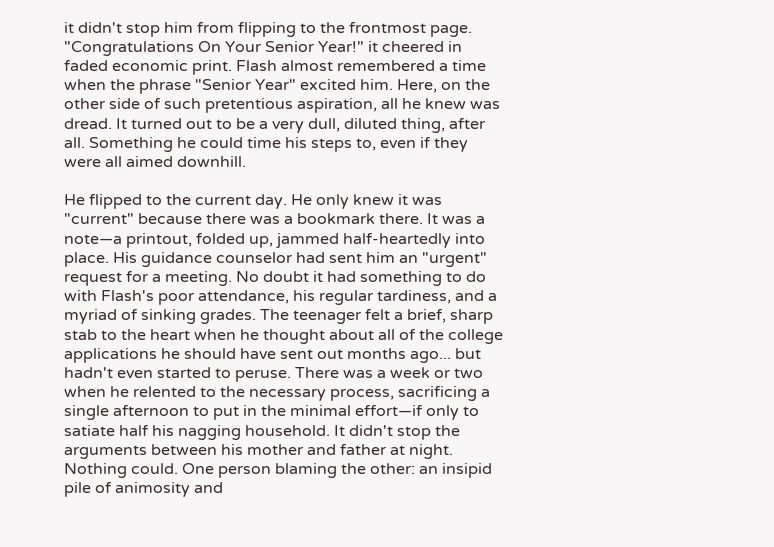it didn't stop him from flipping to the frontmost page. "Congratulations On Your Senior Year!" it cheered in faded economic print. Flash almost remembered a time when the phrase "Senior Year" excited him. Here, on the other side of such pretentious aspiration, all he knew was dread. It turned out to be a very dull, diluted thing, after all. Something he could time his steps to, even if they were all aimed downhill.

He flipped to the current day. He only knew it was "current" because there was a bookmark there. It was a note—a printout, folded up, jammed half-heartedly into place. His guidance counselor had sent him an "urgent" request for a meeting. No doubt it had something to do with Flash's poor attendance, his regular tardiness, and a myriad of sinking grades. The teenager felt a brief, sharp stab to the heart when he thought about all of the college applications he should have sent out months ago... but hadn't even started to peruse. There was a week or two when he relented to the necessary process, sacrificing a single afternoon to put in the minimal effort—if only to satiate half his nagging household. It didn't stop the arguments between his mother and father at night. Nothing could. One person blaming the other: an insipid pile of animosity and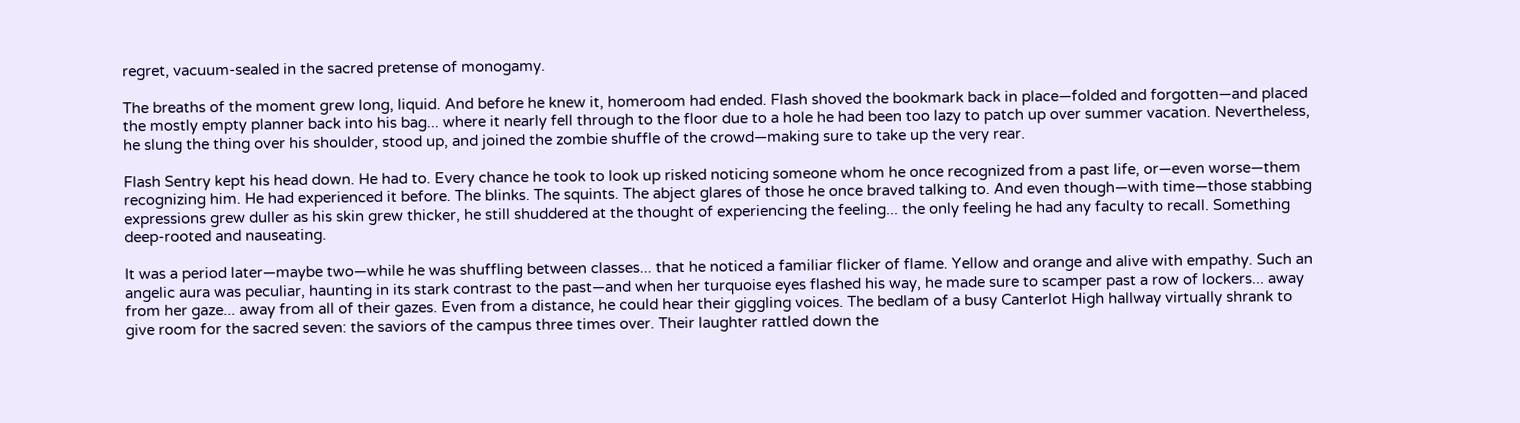regret, vacuum-sealed in the sacred pretense of monogamy.

The breaths of the moment grew long, liquid. And before he knew it, homeroom had ended. Flash shoved the bookmark back in place—folded and forgotten—and placed the mostly empty planner back into his bag... where it nearly fell through to the floor due to a hole he had been too lazy to patch up over summer vacation. Nevertheless, he slung the thing over his shoulder, stood up, and joined the zombie shuffle of the crowd—making sure to take up the very rear.

Flash Sentry kept his head down. He had to. Every chance he took to look up risked noticing someone whom he once recognized from a past life, or—even worse—them recognizing him. He had experienced it before. The blinks. The squints. The abject glares of those he once braved talking to. And even though—with time—those stabbing expressions grew duller as his skin grew thicker, he still shuddered at the thought of experiencing the feeling... the only feeling he had any faculty to recall. Something deep-rooted and nauseating.

It was a period later—maybe two—while he was shuffling between classes... that he noticed a familiar flicker of flame. Yellow and orange and alive with empathy. Such an angelic aura was peculiar, haunting in its stark contrast to the past—and when her turquoise eyes flashed his way, he made sure to scamper past a row of lockers... away from her gaze... away from all of their gazes. Even from a distance, he could hear their giggling voices. The bedlam of a busy Canterlot High hallway virtually shrank to give room for the sacred seven: the saviors of the campus three times over. Their laughter rattled down the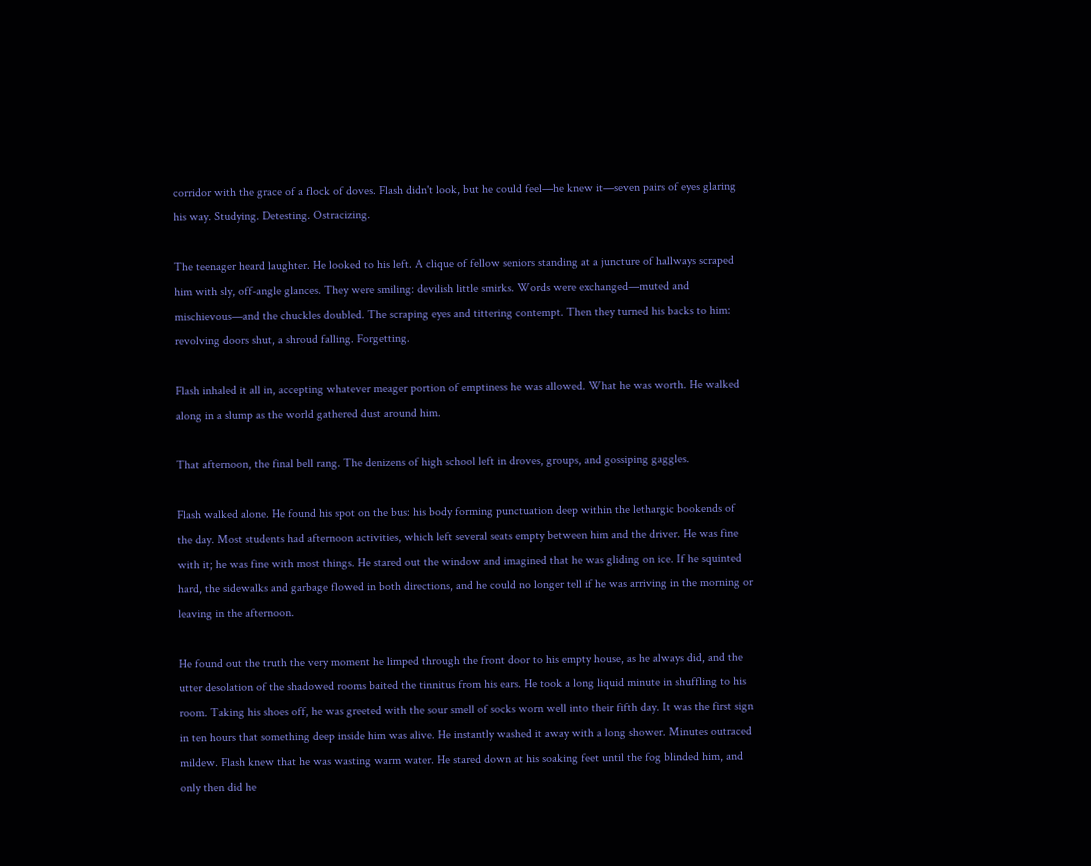corridor with the grace of a flock of doves. Flash didn't look, but he could feel—he knew it—seven pairs of eyes glaring his way. Studying. Detesting. Ostracizing.

The teenager heard laughter. He looked to his left. A clique of fellow seniors standing at a juncture of hallways scraped him with sly, off-angle glances. They were smiling: devilish little smirks. Words were exchanged—muted and mischievous—and the chuckles doubled. The scraping eyes and tittering contempt. Then they turned his backs to him: revolving doors shut, a shroud falling. Forgetting.

Flash inhaled it all in, accepting whatever meager portion of emptiness he was allowed. What he was worth. He walked along in a slump as the world gathered dust around him.

That afternoon, the final bell rang. The denizens of high school left in droves, groups, and gossiping gaggles.

Flash walked alone. He found his spot on the bus: his body forming punctuation deep within the lethargic bookends of the day. Most students had afternoon activities, which left several seats empty between him and the driver. He was fine with it; he was fine with most things. He stared out the window and imagined that he was gliding on ice. If he squinted hard, the sidewalks and garbage flowed in both directions, and he could no longer tell if he was arriving in the morning or leaving in the afternoon.

He found out the truth the very moment he limped through the front door to his empty house, as he always did, and the utter desolation of the shadowed rooms baited the tinnitus from his ears. He took a long liquid minute in shuffling to his room. Taking his shoes off, he was greeted with the sour smell of socks worn well into their fifth day. It was the first sign in ten hours that something deep inside him was alive. He instantly washed it away with a long shower. Minutes outraced mildew. Flash knew that he was wasting warm water. He stared down at his soaking feet until the fog blinded him, and only then did he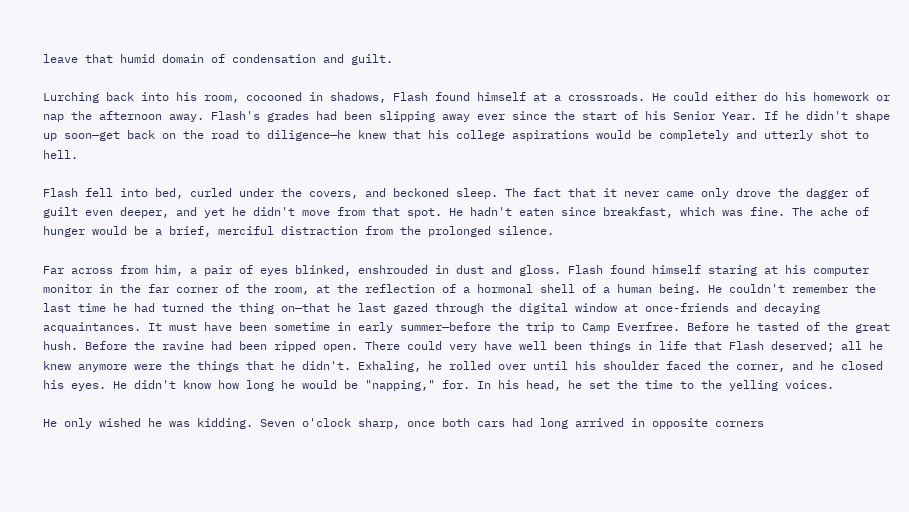leave that humid domain of condensation and guilt.

Lurching back into his room, cocooned in shadows, Flash found himself at a crossroads. He could either do his homework or nap the afternoon away. Flash's grades had been slipping away ever since the start of his Senior Year. If he didn't shape up soon—get back on the road to diligence—he knew that his college aspirations would be completely and utterly shot to hell.

Flash fell into bed, curled under the covers, and beckoned sleep. The fact that it never came only drove the dagger of guilt even deeper, and yet he didn't move from that spot. He hadn't eaten since breakfast, which was fine. The ache of hunger would be a brief, merciful distraction from the prolonged silence.

Far across from him, a pair of eyes blinked, enshrouded in dust and gloss. Flash found himself staring at his computer monitor in the far corner of the room, at the reflection of a hormonal shell of a human being. He couldn't remember the last time he had turned the thing on—that he last gazed through the digital window at once-friends and decaying acquaintances. It must have been sometime in early summer—before the trip to Camp Everfree. Before he tasted of the great hush. Before the ravine had been ripped open. There could very have well been things in life that Flash deserved; all he knew anymore were the things that he didn't. Exhaling, he rolled over until his shoulder faced the corner, and he closed his eyes. He didn't know how long he would be "napping," for. In his head, he set the time to the yelling voices.

He only wished he was kidding. Seven o'clock sharp, once both cars had long arrived in opposite corners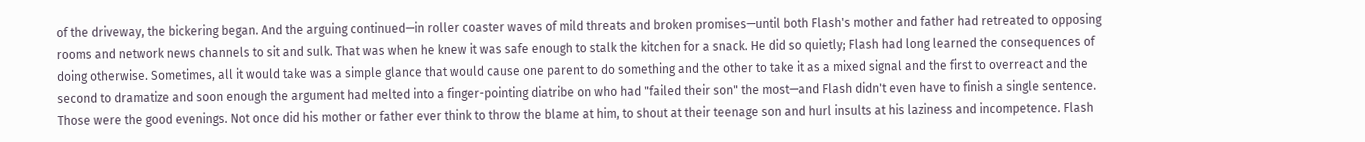of the driveway, the bickering began. And the arguing continued—in roller coaster waves of mild threats and broken promises—until both Flash's mother and father had retreated to opposing rooms and network news channels to sit and sulk. That was when he knew it was safe enough to stalk the kitchen for a snack. He did so quietly; Flash had long learned the consequences of doing otherwise. Sometimes, all it would take was a simple glance that would cause one parent to do something and the other to take it as a mixed signal and the first to overreact and the second to dramatize and soon enough the argument had melted into a finger-pointing diatribe on who had "failed their son" the most—and Flash didn't even have to finish a single sentence. Those were the good evenings. Not once did his mother or father ever think to throw the blame at him, to shout at their teenage son and hurl insults at his laziness and incompetence. Flash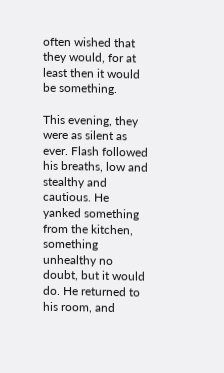often wished that they would, for at least then it would be something.

This evening, they were as silent as ever. Flash followed his breaths, low and stealthy and cautious. He yanked something from the kitchen, something unhealthy no doubt, but it would do. He returned to his room, and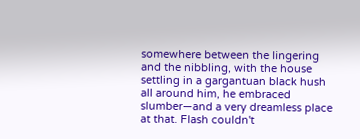somewhere between the lingering and the nibbling, with the house settling in a gargantuan black hush all around him, he embraced slumber—and a very dreamless place at that. Flash couldn't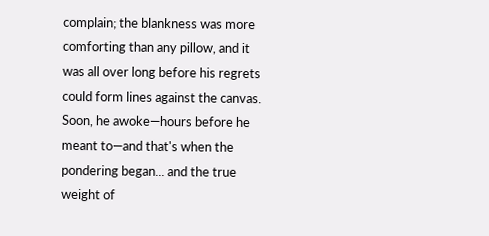complain; the blankness was more comforting than any pillow, and it was all over long before his regrets could form lines against the canvas. Soon, he awoke—hours before he meant to—and that's when the pondering began... and the true weight of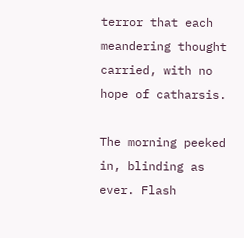terror that each meandering thought carried, with no hope of catharsis.

The morning peeked in, blinding as ever. Flash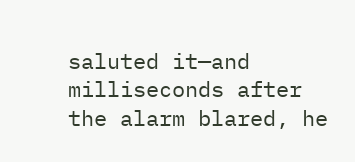saluted it—and milliseconds after the alarm blared, he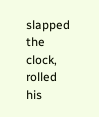slapped the clock, rolled his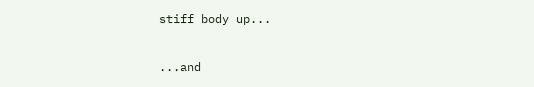stiff body up...

...and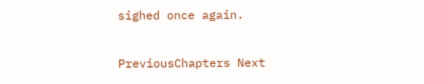sighed once again.

PreviousChapters Next